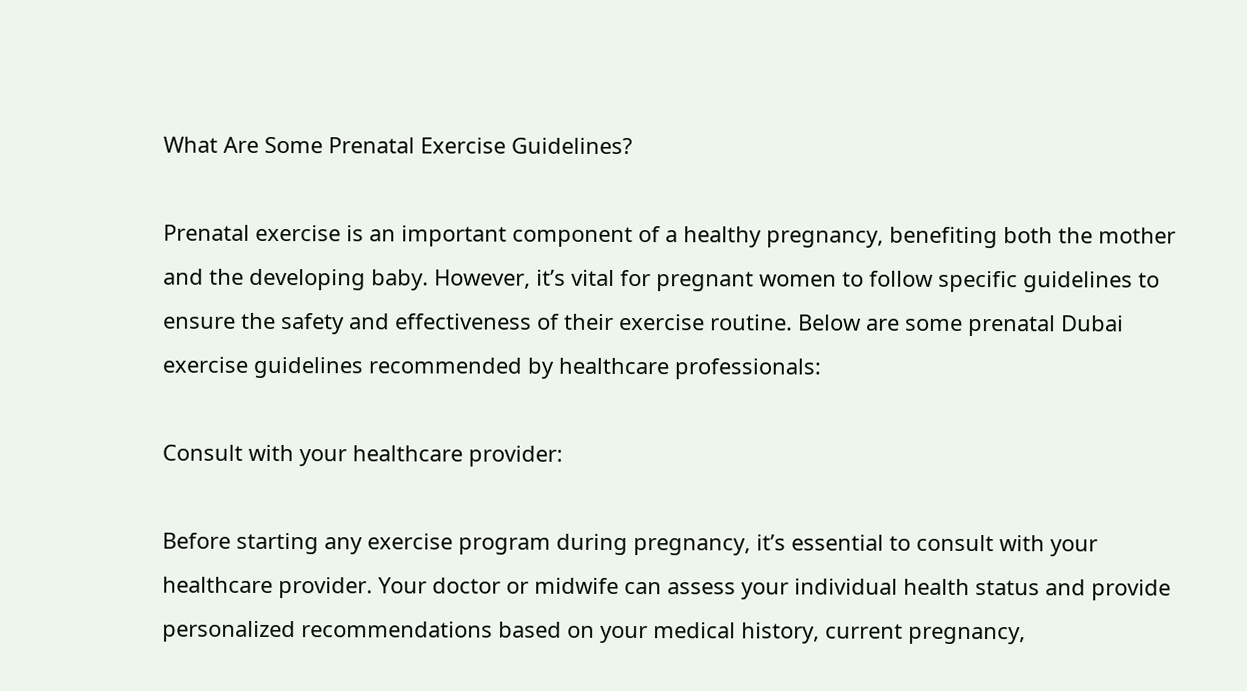What Are Some Prenatal Exercise Guidelines?

Prenatal exercise is an important component of a healthy pregnancy, benefiting both the mother and the developing baby. However, it’s vital for pregnant women to follow specific guidelines to ensure the safety and effectiveness of their exercise routine. Below are some prenatal Dubai exercise guidelines recommended by healthcare professionals:

Consult with your healthcare provider:

Before starting any exercise program during pregnancy, it’s essential to consult with your healthcare provider. Your doctor or midwife can assess your individual health status and provide personalized recommendations based on your medical history, current pregnancy,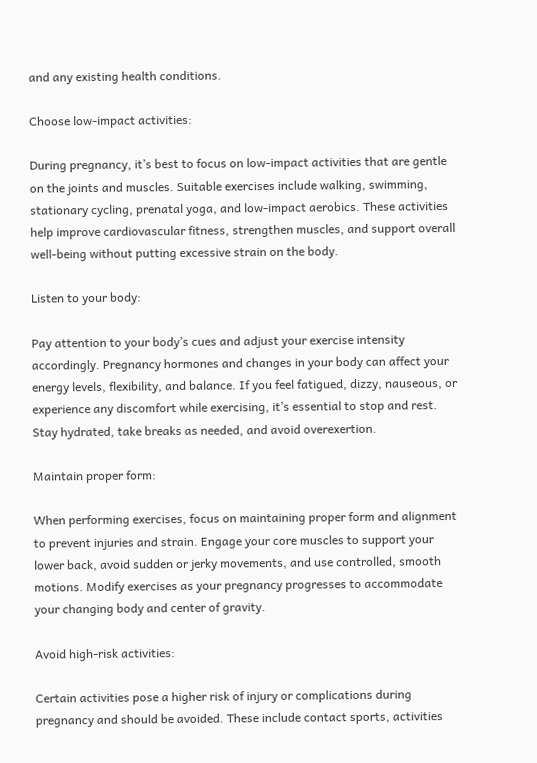and any existing health conditions.

Choose low-impact activities:

During pregnancy, it’s best to focus on low-impact activities that are gentle on the joints and muscles. Suitable exercises include walking, swimming, stationary cycling, prenatal yoga, and low-impact aerobics. These activities help improve cardiovascular fitness, strengthen muscles, and support overall well-being without putting excessive strain on the body.

Listen to your body:

Pay attention to your body’s cues and adjust your exercise intensity accordingly. Pregnancy hormones and changes in your body can affect your energy levels, flexibility, and balance. If you feel fatigued, dizzy, nauseous, or experience any discomfort while exercising, it’s essential to stop and rest. Stay hydrated, take breaks as needed, and avoid overexertion.

Maintain proper form:

When performing exercises, focus on maintaining proper form and alignment to prevent injuries and strain. Engage your core muscles to support your lower back, avoid sudden or jerky movements, and use controlled, smooth motions. Modify exercises as your pregnancy progresses to accommodate your changing body and center of gravity.

Avoid high-risk activities:

Certain activities pose a higher risk of injury or complications during pregnancy and should be avoided. These include contact sports, activities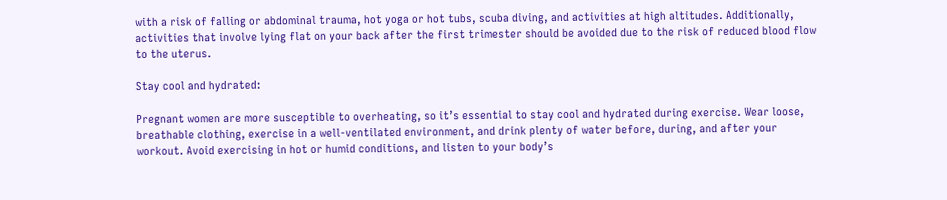with a risk of falling or abdominal trauma, hot yoga or hot tubs, scuba diving, and activities at high altitudes. Additionally, activities that involve lying flat on your back after the first trimester should be avoided due to the risk of reduced blood flow to the uterus.

Stay cool and hydrated:

Pregnant women are more susceptible to overheating, so it’s essential to stay cool and hydrated during exercise. Wear loose, breathable clothing, exercise in a well-ventilated environment, and drink plenty of water before, during, and after your workout. Avoid exercising in hot or humid conditions, and listen to your body’s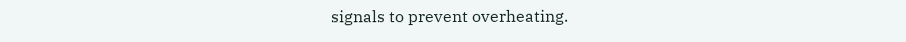signals to prevent overheating.